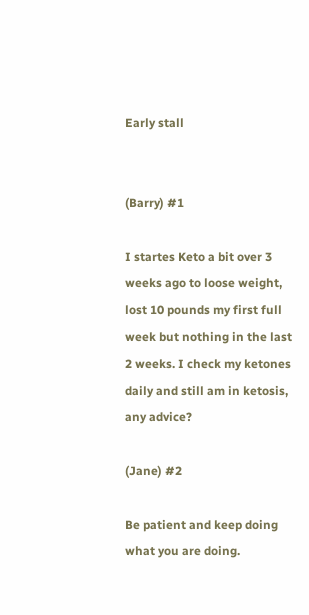Early stall


(Barry) #1

I startes Keto a bit over 3 weeks ago to loose weight, lost 10 pounds my first full week but nothing in the last 2 weeks. I check my ketones daily and still am in ketosis, any advice?

(Jane) #2

Be patient and keep doing what you are doing.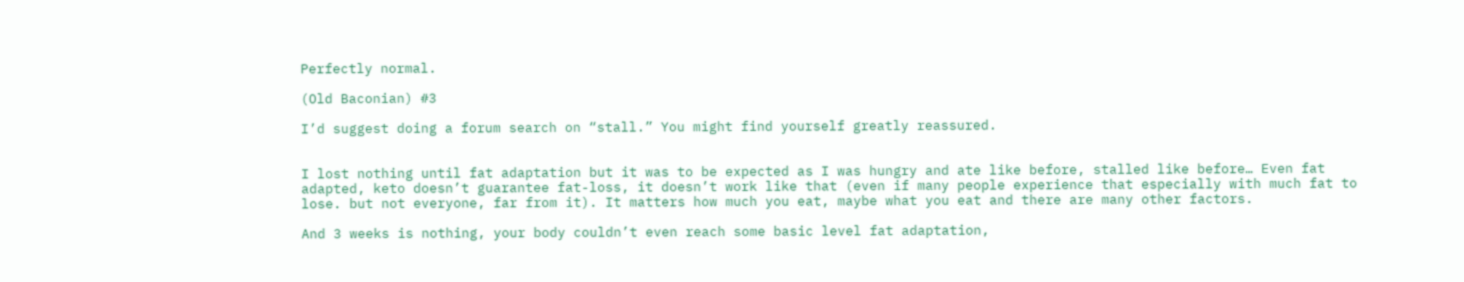Perfectly normal.

(Old Baconian) #3

I’d suggest doing a forum search on “stall.” You might find yourself greatly reassured.


I lost nothing until fat adaptation but it was to be expected as I was hungry and ate like before, stalled like before… Even fat adapted, keto doesn’t guarantee fat-loss, it doesn’t work like that (even if many people experience that especially with much fat to lose. but not everyone, far from it). It matters how much you eat, maybe what you eat and there are many other factors.

And 3 weeks is nothing, your body couldn’t even reach some basic level fat adaptation,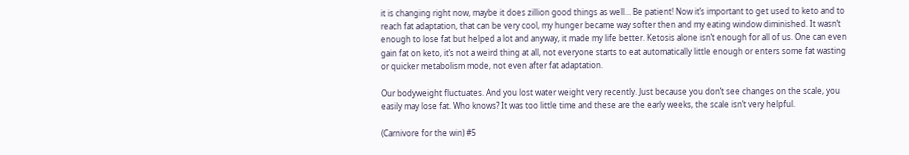it is changing right now, maybe it does zillion good things as well… Be patient! Now it’s important to get used to keto and to reach fat adaptation, that can be very cool, my hunger became way softer then and my eating window diminished. It wasn’t enough to lose fat but helped a lot and anyway, it made my life better. Ketosis alone isn’t enough for all of us. One can even gain fat on keto, it’s not a weird thing at all, not everyone starts to eat automatically little enough or enters some fat wasting or quicker metabolism mode, not even after fat adaptation.

Our bodyweight fluctuates. And you lost water weight very recently. Just because you don’t see changes on the scale, you easily may lose fat. Who knows? It was too little time and these are the early weeks, the scale isn’t very helpful.

(Carnivore for the win) #5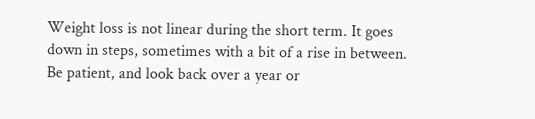Weight loss is not linear during the short term. It goes down in steps, sometimes with a bit of a rise in between. Be patient, and look back over a year or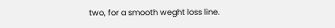two, for a smooth weght loss line.